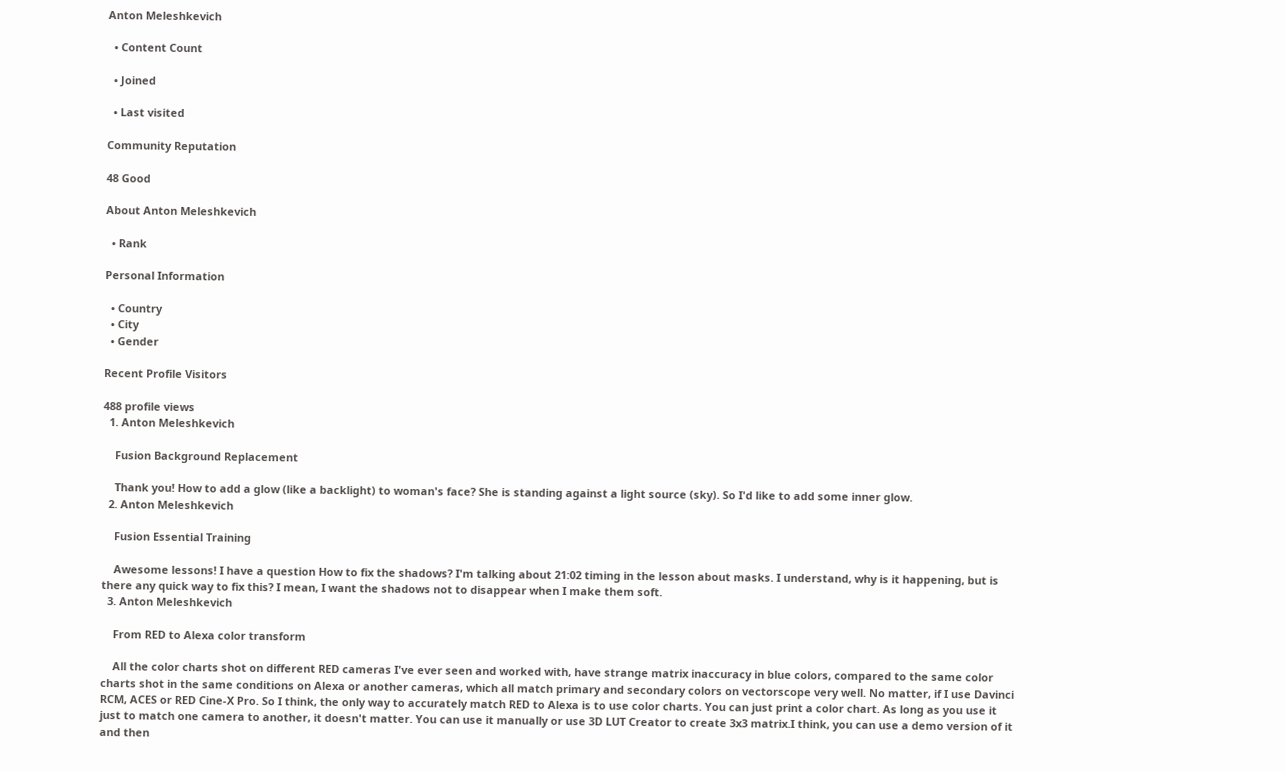Anton Meleshkevich

  • Content Count

  • Joined

  • Last visited

Community Reputation

48 Good

About Anton Meleshkevich

  • Rank

Personal Information

  • Country
  • City
  • Gender

Recent Profile Visitors

488 profile views
  1. Anton Meleshkevich

    Fusion Background Replacement

    Thank you! How to add a glow (like a backlight) to woman's face? She is standing against a light source (sky). So I'd like to add some inner glow.
  2. Anton Meleshkevich

    Fusion Essential Training

    Awesome lessons! I have a question How to fix the shadows? I'm talking about 21:02 timing in the lesson about masks. I understand, why is it happening, but is there any quick way to fix this? I mean, I want the shadows not to disappear when I make them soft.
  3. Anton Meleshkevich

    From RED to Alexa color transform

    All the color charts shot on different RED cameras I've ever seen and worked with, have strange matrix inaccuracy in blue colors, compared to the same color charts shot in the same conditions on Alexa or another cameras, which all match primary and secondary colors on vectorscope very well. No matter, if I use Davinci RCM, ACES or RED Cine-X Pro. So I think, the only way to accurately match RED to Alexa is to use color charts. You can just print a color chart. As long as you use it just to match one camera to another, it doesn't matter. You can use it manually or use 3D LUT Creator to create 3x3 matrix.I think, you can use a demo version of it and then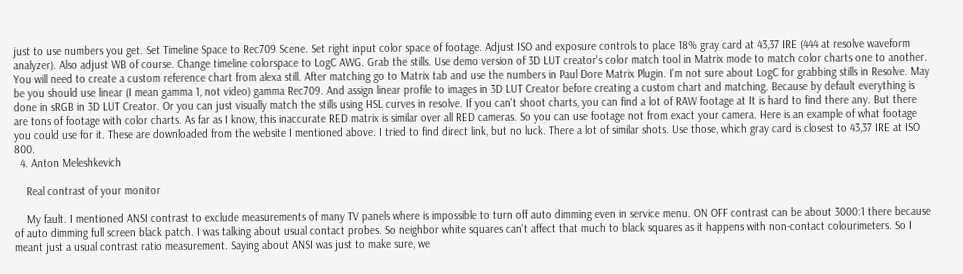just to use numbers you get. Set Timeline Space to Rec709 Scene. Set right input color space of footage. Adjust ISO and exposure controls to place 18% gray card at 43,37 IRE (444 at resolve waveform analyzer). Also adjust WB of course. Change timeline colorspace to LogC AWG. Grab the stills. Use demo version of 3D LUT creator's color match tool in Matrix mode to match color charts one to another. You will need to create a custom reference chart from alexa still. After matching go to Matrix tab and use the numbers in Paul Dore Matrix Plugin. I'm not sure about LogC for grabbing stills in Resolve. May be you should use linear (I mean gamma 1, not video) gamma Rec709. And assign linear profile to images in 3D LUT Creator before creating a custom chart and matching. Because by default everything is done in sRGB in 3D LUT Creator. Or you can just visually match the stills using HSL curves in resolve. If you can't shoot charts, you can find a lot of RAW footage at It is hard to find there any. But there are tons of footage with color charts. As far as I know, this inaccurate RED matrix is similar over all RED cameras. So you can use footage not from exact your camera. Here is an example of what footage you could use for it. These are downloaded from the website I mentioned above. I tried to find direct link, but no luck. There a lot of similar shots. Use those, which gray card is closest to 43,37 IRE at ISO 800.
  4. Anton Meleshkevich

    Real contrast of your monitor

    My fault. I mentioned ANSI contrast to exclude measurements of many TV panels where is impossible to turn off auto dimming even in service menu. ON OFF contrast can be about 3000:1 there because of auto dimming full screen black patch. I was talking about usual contact probes. So neighbor white squares can't affect that much to black squares as it happens with non-contact colourimeters. So I meant just a usual contrast ratio measurement. Saying about ANSI was just to make sure, we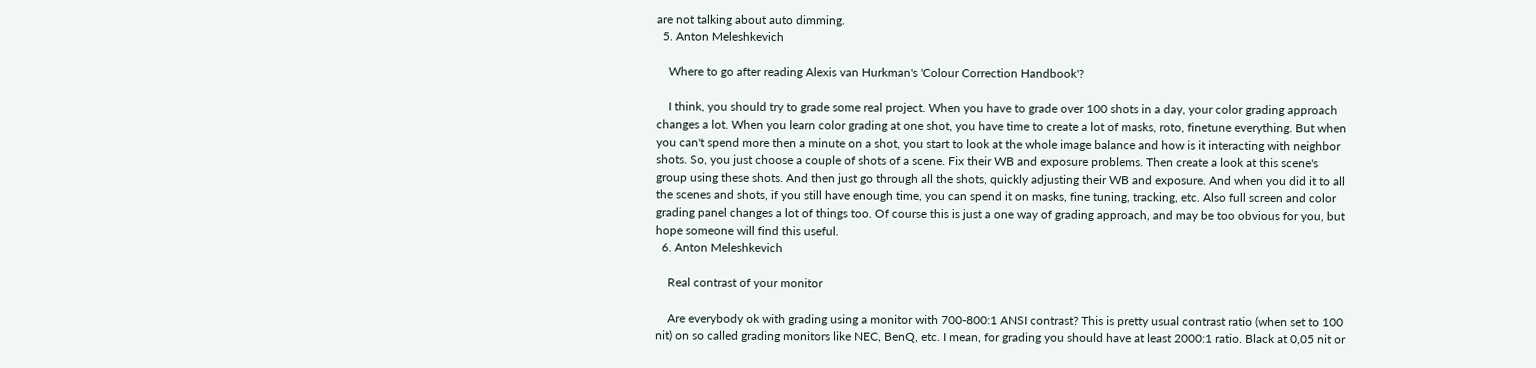are not talking about auto dimming.
  5. Anton Meleshkevich

    Where to go after reading Alexis van Hurkman's 'Colour Correction Handbook'?

    I think, you should try to grade some real project. When you have to grade over 100 shots in a day, your color grading approach changes a lot. When you learn color grading at one shot, you have time to create a lot of masks, roto, finetune everything. But when you can't spend more then a minute on a shot, you start to look at the whole image balance and how is it interacting with neighbor shots. So, you just choose a couple of shots of a scene. Fix their WB and exposure problems. Then create a look at this scene's group using these shots. And then just go through all the shots, quickly adjusting their WB and exposure. And when you did it to all the scenes and shots, if you still have enough time, you can spend it on masks, fine tuning, tracking, etc. Also full screen and color grading panel changes a lot of things too. Of course this is just a one way of grading approach, and may be too obvious for you, but hope someone will find this useful.
  6. Anton Meleshkevich

    Real contrast of your monitor

    Are everybody ok with grading using a monitor with 700-800:1 ANSI contrast? This is pretty usual contrast ratio (when set to 100 nit) on so called grading monitors like NEC, BenQ, etc. I mean, for grading you should have at least 2000:1 ratio. Black at 0,05 nit or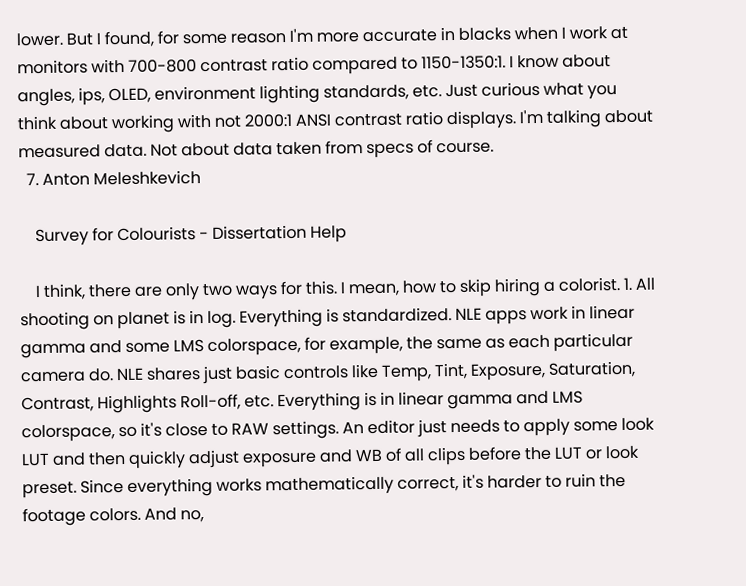lower. But I found, for some reason I'm more accurate in blacks when I work at monitors with 700-800 contrast ratio compared to 1150-1350:1. I know about angles, ips, OLED, environment lighting standards, etc. Just curious what you think about working with not 2000:1 ANSI contrast ratio displays. I'm talking about measured data. Not about data taken from specs of course.
  7. Anton Meleshkevich

    Survey for Colourists - Dissertation Help

    I think, there are only two ways for this. I mean, how to skip hiring a colorist. 1. All shooting on planet is in log. Everything is standardized. NLE apps work in linear gamma and some LMS colorspace, for example, the same as each particular camera do. NLE shares just basic controls like Temp, Tint, Exposure, Saturation, Contrast, Highlights Roll-off, etc. Everything is in linear gamma and LMS colorspace, so it's close to RAW settings. An editor just needs to apply some look LUT and then quickly adjust exposure and WB of all clips before the LUT or look preset. Since everything works mathematically correct, it's harder to ruin the footage colors. And no,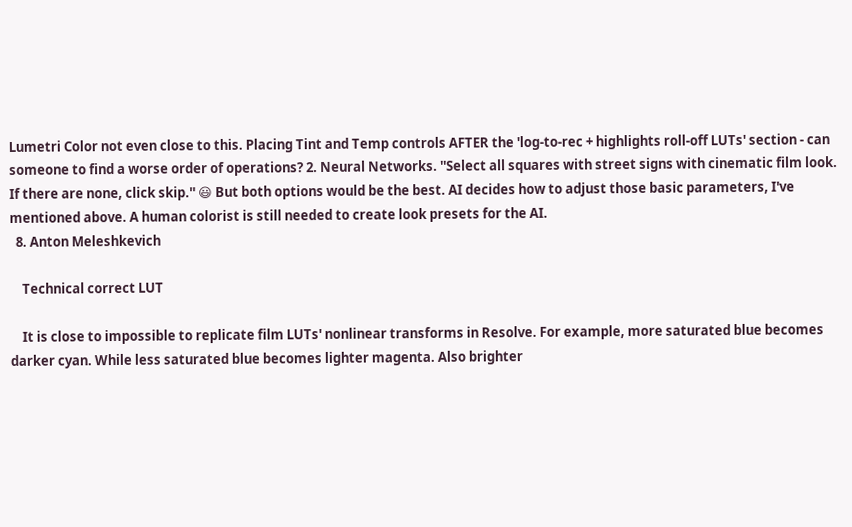Lumetri Color not even close to this. Placing Tint and Temp controls AFTER the 'log-to-rec + highlights roll-off LUTs' section - can someone to find a worse order of operations? 2. Neural Networks. ''Select all squares with street signs with cinematic film look. If there are none, click skip.'' 😃 But both options would be the best. AI decides how to adjust those basic parameters, I've mentioned above. A human colorist is still needed to create look presets for the AI.
  8. Anton Meleshkevich

    Technical correct LUT

    It is close to impossible to replicate film LUTs' nonlinear transforms in Resolve. For example, more saturated blue becomes darker cyan. While less saturated blue becomes lighter magenta. Also brighter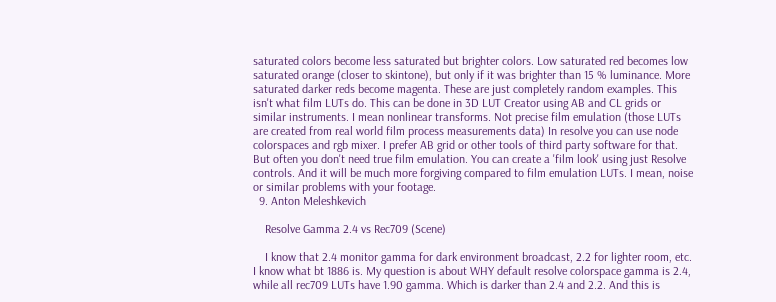saturated colors become less saturated but brighter colors. Low saturated red becomes low saturated orange (closer to skintone), but only if it was brighter than 15 % luminance. More saturated darker reds become magenta. These are just completely random examples. This isn't what film LUTs do. This can be done in 3D LUT Creator using AB and CL grids or similar instruments. I mean nonlinear transforms. Not precise film emulation (those LUTs are created from real world film process measurements data) In resolve you can use node colorspaces and rgb mixer. I prefer AB grid or other tools of third party software for that. But often you don't need true film emulation. You can create a 'film look' using just Resolve controls. And it will be much more forgiving compared to film emulation LUTs. I mean, noise or similar problems with your footage.
  9. Anton Meleshkevich

    Resolve Gamma 2.4 vs Rec709 (Scene)

    I know that 2.4 monitor gamma for dark environment broadcast, 2.2 for lighter room, etc. I know what bt 1886 is. My question is about WHY default resolve colorspace gamma is 2.4, while all rec709 LUTs have 1.90 gamma. Which is darker than 2.4 and 2.2. And this is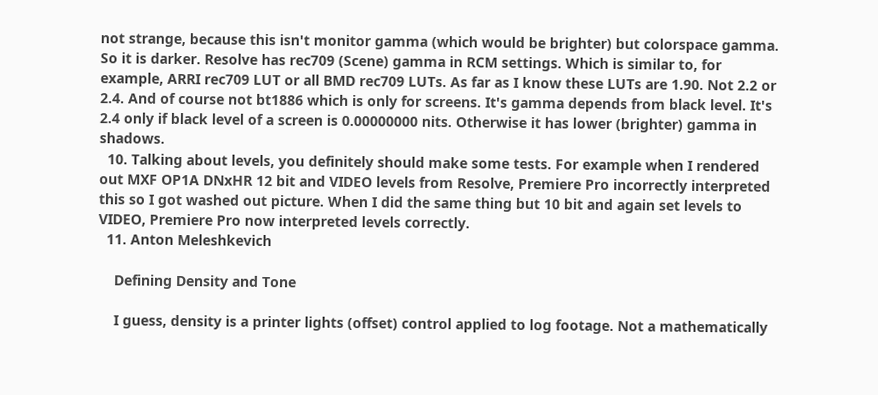not strange, because this isn't monitor gamma (which would be brighter) but colorspace gamma. So it is darker. Resolve has rec709 (Scene) gamma in RCM settings. Which is similar to, for example, ARRI rec709 LUT or all BMD rec709 LUTs. As far as I know these LUTs are 1.90. Not 2.2 or 2.4. And of course not bt1886 which is only for screens. It's gamma depends from black level. It's 2.4 only if black level of a screen is 0.00000000 nits. Otherwise it has lower (brighter) gamma in shadows.
  10. Talking about levels, you definitely should make some tests. For example when I rendered out MXF OP1A DNxHR 12 bit and VIDEO levels from Resolve, Premiere Pro incorrectly interpreted this so I got washed out picture. When I did the same thing but 10 bit and again set levels to VIDEO, Premiere Pro now interpreted levels correctly.
  11. Anton Meleshkevich

    Defining Density and Tone

    I guess, density is a printer lights (offset) control applied to log footage. Not a mathematically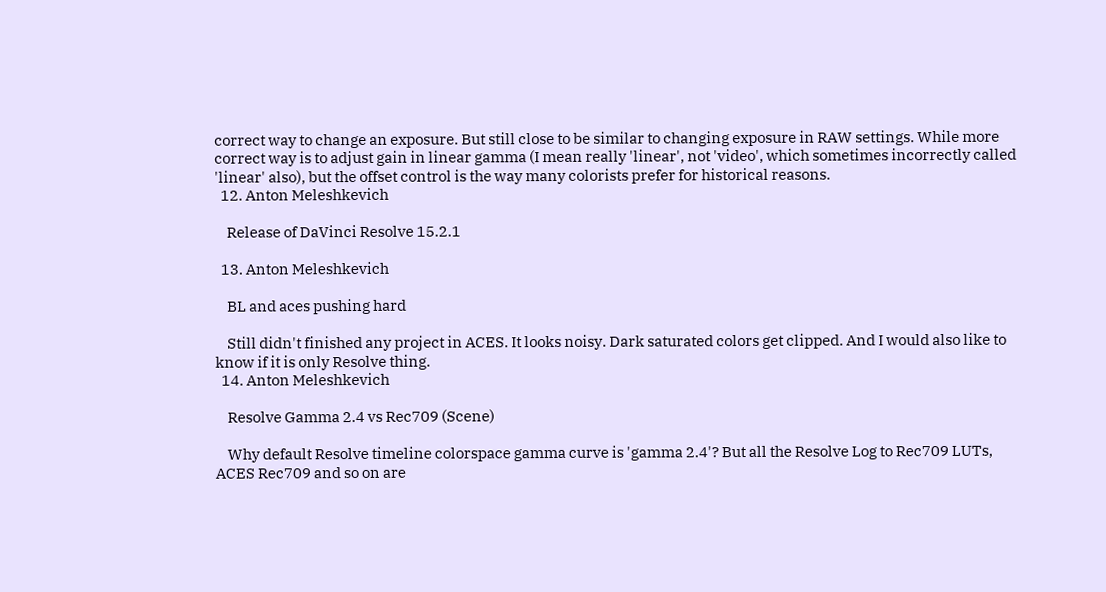correct way to change an exposure. But still close to be similar to changing exposure in RAW settings. While more correct way is to adjust gain in linear gamma (I mean really 'linear', not 'video', which sometimes incorrectly called 'linear' also), but the offset control is the way many colorists prefer for historical reasons.
  12. Anton Meleshkevich

    Release of DaVinci Resolve 15.2.1

  13. Anton Meleshkevich

    BL and aces pushing hard

    Still didn't finished any project in ACES. It looks noisy. Dark saturated colors get clipped. And I would also like to know if it is only Resolve thing.
  14. Anton Meleshkevich

    Resolve Gamma 2.4 vs Rec709 (Scene)

    Why default Resolve timeline colorspace gamma curve is 'gamma 2.4'? But all the Resolve Log to Rec709 LUTs, ACES Rec709 and so on are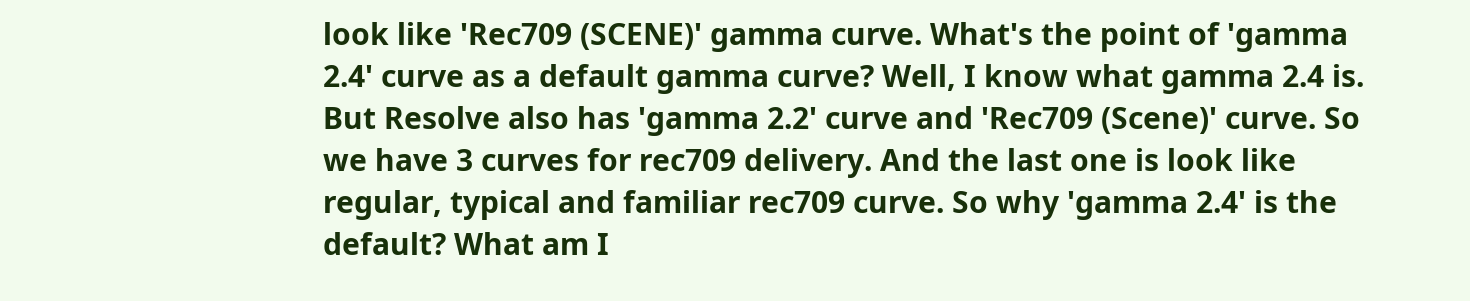look like 'Rec709 (SCENE)' gamma curve. What's the point of 'gamma 2.4' curve as a default gamma curve? Well, I know what gamma 2.4 is. But Resolve also has 'gamma 2.2' curve and 'Rec709 (Scene)' curve. So we have 3 curves for rec709 delivery. And the last one is look like regular, typical and familiar rec709 curve. So why 'gamma 2.4' is the default? What am I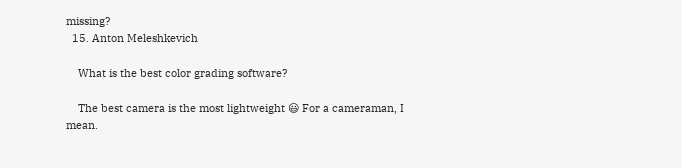missing?
  15. Anton Meleshkevich

    What is the best color grading software?

    The best camera is the most lightweight 😃 For a cameraman, I mean.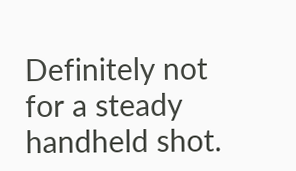Definitely not for a steady handheld shot.